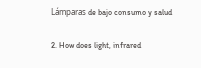Lámparas de bajo consumo y salud

2. How does light, infrared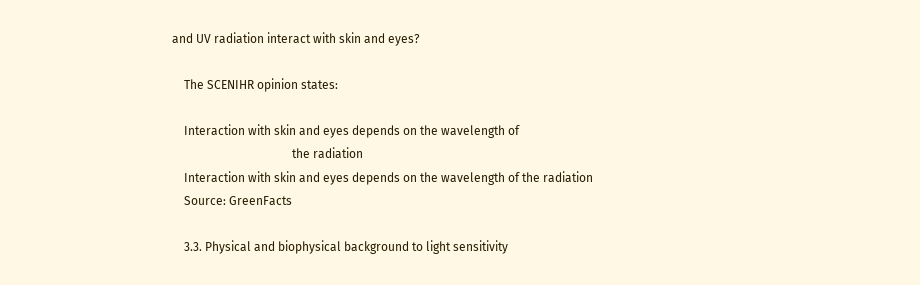and UV radiation interact with skin and eyes?

    The SCENIHR opinion states:

    Interaction with skin and eyes depends on the wavelength of
                                        the radiation
    Interaction with skin and eyes depends on the wavelength of the radiation
    Source: GreenFacts

    3.3. Physical and biophysical background to light sensitivity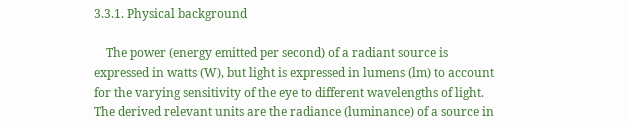3.3.1. Physical background

    The power (energy emitted per second) of a radiant source is expressed in watts (W), but light is expressed in lumens (lm) to account for the varying sensitivity of the eye to different wavelengths of light. The derived relevant units are the radiance (luminance) of a source in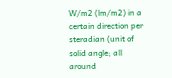W/m2 (lm/m2) in a certain direction per steradian (unit of solid angle; all around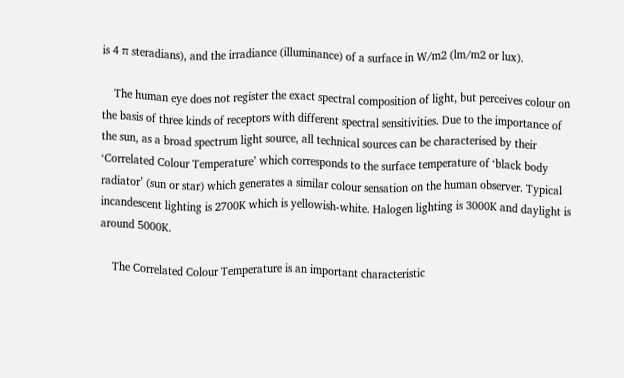is 4 π steradians), and the irradiance (illuminance) of a surface in W/m2 (lm/m2 or lux).

    The human eye does not register the exact spectral composition of light, but perceives colour on the basis of three kinds of receptors with different spectral sensitivities. Due to the importance of the sun, as a broad spectrum light source, all technical sources can be characterised by their ‘Correlated Colour Temperature’ which corresponds to the surface temperature of ‘black body radiator’ (sun or star) which generates a similar colour sensation on the human observer. Typical incandescent lighting is 2700K which is yellowish-white. Halogen lighting is 3000K and daylight is around 5000K.

    The Correlated Colour Temperature is an important characteristic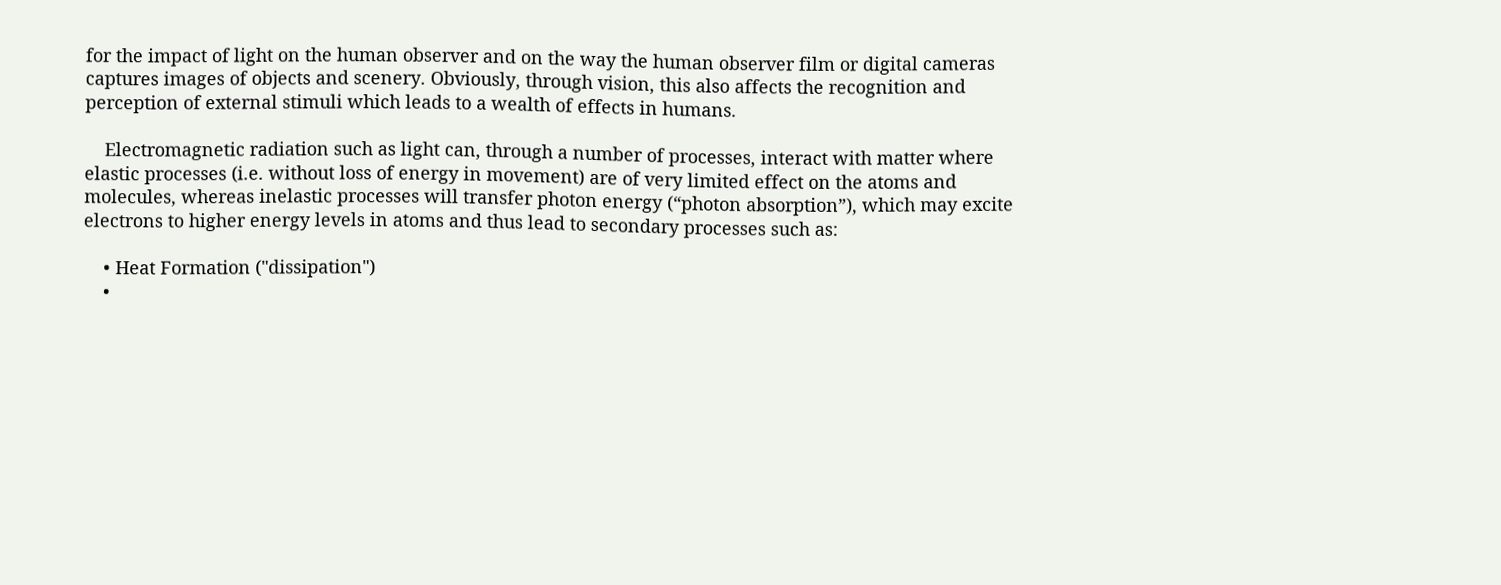for the impact of light on the human observer and on the way the human observer film or digital cameras captures images of objects and scenery. Obviously, through vision, this also affects the recognition and perception of external stimuli which leads to a wealth of effects in humans.

    Electromagnetic radiation such as light can, through a number of processes, interact with matter where elastic processes (i.e. without loss of energy in movement) are of very limited effect on the atoms and molecules, whereas inelastic processes will transfer photon energy (“photon absorption”), which may excite electrons to higher energy levels in atoms and thus lead to secondary processes such as:

    • Heat Formation ("dissipation")
    •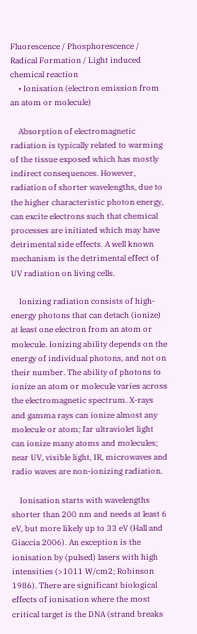Fluorescence / Phosphorescence / Radical Formation / Light induced chemical reaction
    • Ionisation (electron emission from an atom or molecule)

    Absorption of electromagnetic radiation is typically related to warming of the tissue exposed which has mostly indirect consequences. However, radiation of shorter wavelengths, due to the higher characteristic photon energy, can excite electrons such that chemical processes are initiated which may have detrimental side effects. A well known mechanism is the detrimental effect of UV radiation on living cells.

    Ionizing radiation consists of high-energy photons that can detach (ionize) at least one electron from an atom or molecule. Ionizing ability depends on the energy of individual photons, and not on their number. The ability of photons to ionize an atom or molecule varies across the electromagnetic spectrum. X-rays and gamma rays can ionize almost any molecule or atom; far ultraviolet light can ionize many atoms and molecules; near UV, visible light, IR, microwaves and radio waves are non-ionizing radiation.

    Ionisation starts with wavelengths shorter than 200 nm and needs at least 6 eV, but more likely up to 33 eV (Hall and Giaccia 2006). An exception is the ionisation by (pulsed) lasers with high intensities (>1011 W/cm2; Robinson 1986). There are significant biological effects of ionisation where the most critical target is the DNA (strand breaks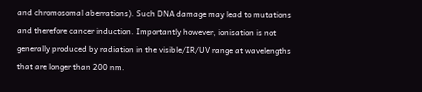and chromosomal aberrations). Such DNA damage may lead to mutations and therefore cancer induction. Importantly however, ionisation is not generally produced by radiation in the visible/IR/UV range at wavelengths that are longer than 200 nm.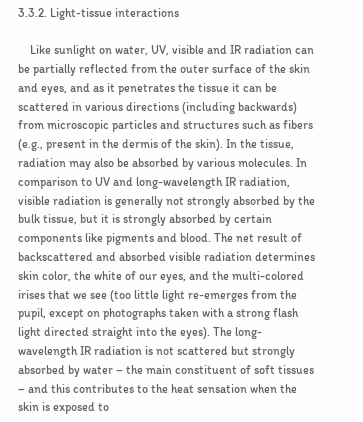3.3.2. Light-tissue interactions

    Like sunlight on water, UV, visible and IR radiation can be partially reflected from the outer surface of the skin and eyes, and as it penetrates the tissue it can be scattered in various directions (including backwards) from microscopic particles and structures such as fibers (e.g., present in the dermis of the skin). In the tissue, radiation may also be absorbed by various molecules. In comparison to UV and long-wavelength IR radiation, visible radiation is generally not strongly absorbed by the bulk tissue, but it is strongly absorbed by certain components like pigments and blood. The net result of backscattered and absorbed visible radiation determines skin color, the white of our eyes, and the multi-colored irises that we see (too little light re-emerges from the pupil, except on photographs taken with a strong flash light directed straight into the eyes). The long-wavelength IR radiation is not scattered but strongly absorbed by water – the main constituent of soft tissues – and this contributes to the heat sensation when the skin is exposed to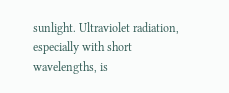sunlight. Ultraviolet radiation, especially with short wavelengths, is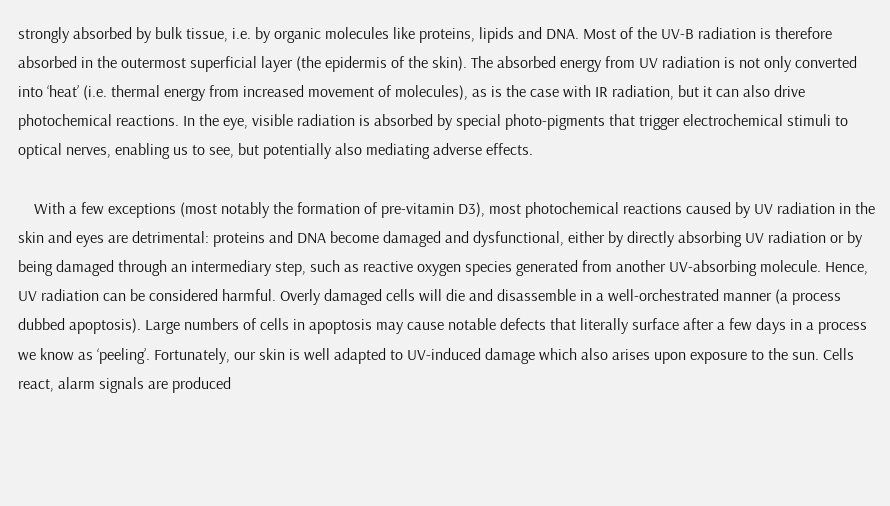strongly absorbed by bulk tissue, i.e. by organic molecules like proteins, lipids and DNA. Most of the UV-B radiation is therefore absorbed in the outermost superficial layer (the epidermis of the skin). The absorbed energy from UV radiation is not only converted into ‘heat’ (i.e. thermal energy from increased movement of molecules), as is the case with IR radiation, but it can also drive photochemical reactions. In the eye, visible radiation is absorbed by special photo-pigments that trigger electrochemical stimuli to optical nerves, enabling us to see, but potentially also mediating adverse effects.

    With a few exceptions (most notably the formation of pre-vitamin D3), most photochemical reactions caused by UV radiation in the skin and eyes are detrimental: proteins and DNA become damaged and dysfunctional, either by directly absorbing UV radiation or by being damaged through an intermediary step, such as reactive oxygen species generated from another UV-absorbing molecule. Hence, UV radiation can be considered harmful. Overly damaged cells will die and disassemble in a well-orchestrated manner (a process dubbed apoptosis). Large numbers of cells in apoptosis may cause notable defects that literally surface after a few days in a process we know as ‘peeling’. Fortunately, our skin is well adapted to UV-induced damage which also arises upon exposure to the sun. Cells react, alarm signals are produced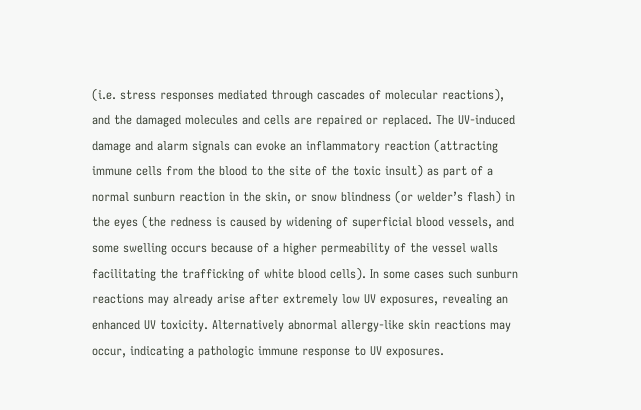(i.e. stress responses mediated through cascades of molecular reactions), and the damaged molecules and cells are repaired or replaced. The UV-induced damage and alarm signals can evoke an inflammatory reaction (attracting immune cells from the blood to the site of the toxic insult) as part of a normal sunburn reaction in the skin, or snow blindness (or welder’s flash) in the eyes (the redness is caused by widening of superficial blood vessels, and some swelling occurs because of a higher permeability of the vessel walls facilitating the trafficking of white blood cells). In some cases such sunburn reactions may already arise after extremely low UV exposures, revealing an enhanced UV toxicity. Alternatively abnormal allergy-like skin reactions may occur, indicating a pathologic immune response to UV exposures.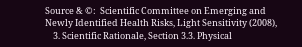Source & ©:  Scientific Committee on Emerging and Newly Identified Health Risks, Light Sensitivity (2008),
    3. Scientific Rationale, Section 3.3. Physical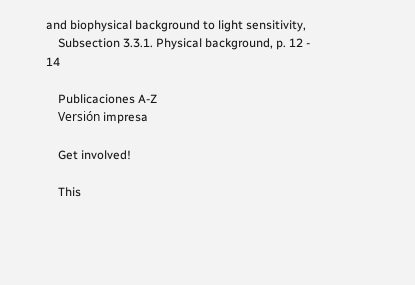and biophysical background to light sensitivity,
    Subsection 3.3.1. Physical background, p. 12 - 14

    Publicaciones A-Z
    Versión impresa

    Get involved!

    This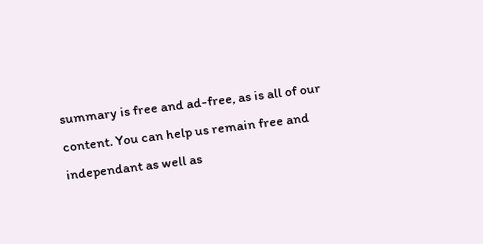summary is free and ad-free, as is all of our content. You can help us remain free and independant as well as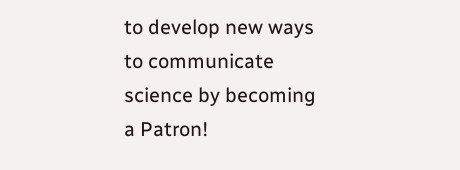to develop new ways to communicate science by becoming a Patron!